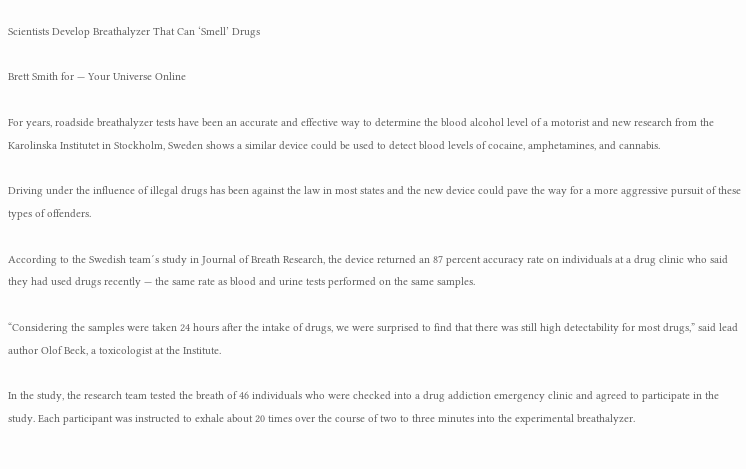Scientists Develop Breathalyzer That Can ‘Smell’ Drugs

Brett Smith for — Your Universe Online

For years, roadside breathalyzer tests have been an accurate and effective way to determine the blood alcohol level of a motorist and new research from the Karolinska Institutet in Stockholm, Sweden shows a similar device could be used to detect blood levels of cocaine, amphetamines, and cannabis.

Driving under the influence of illegal drugs has been against the law in most states and the new device could pave the way for a more aggressive pursuit of these types of offenders.

According to the Swedish team´s study in Journal of Breath Research, the device returned an 87 percent accuracy rate on individuals at a drug clinic who said they had used drugs recently — the same rate as blood and urine tests performed on the same samples.

“Considering the samples were taken 24 hours after the intake of drugs, we were surprised to find that there was still high detectability for most drugs,” said lead author Olof Beck, a toxicologist at the Institute.

In the study, the research team tested the breath of 46 individuals who were checked into a drug addiction emergency clinic and agreed to participate in the study. Each participant was instructed to exhale about 20 times over the course of two to three minutes into the experimental breathalyzer.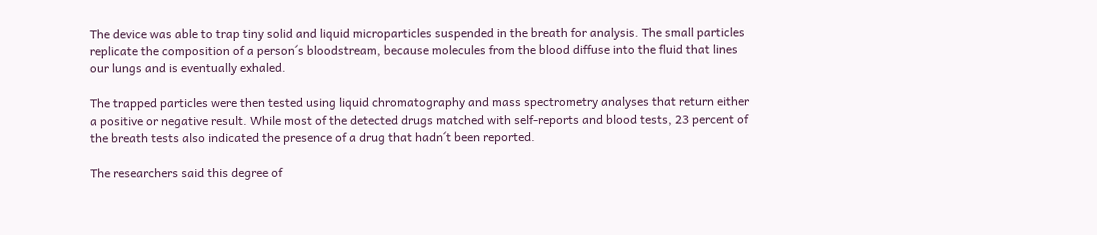The device was able to trap tiny solid and liquid microparticles suspended in the breath for analysis. The small particles replicate the composition of a person´s bloodstream, because molecules from the blood diffuse into the fluid that lines our lungs and is eventually exhaled.

The trapped particles were then tested using liquid chromatography and mass spectrometry analyses that return either a positive or negative result. While most of the detected drugs matched with self-reports and blood tests, 23 percent of the breath tests also indicated the presence of a drug that hadn´t been reported.

The researchers said this degree of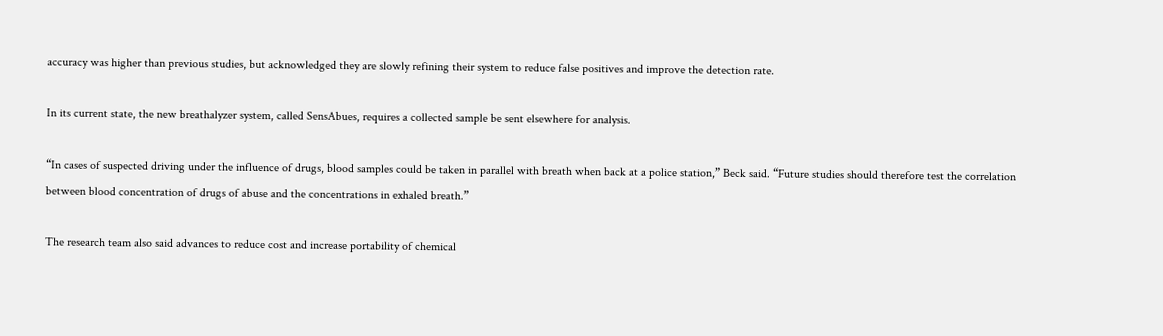accuracy was higher than previous studies, but acknowledged they are slowly refining their system to reduce false positives and improve the detection rate.

In its current state, the new breathalyzer system, called SensAbues, requires a collected sample be sent elsewhere for analysis.

“In cases of suspected driving under the influence of drugs, blood samples could be taken in parallel with breath when back at a police station,” Beck said. “Future studies should therefore test the correlation between blood concentration of drugs of abuse and the concentrations in exhaled breath.”

The research team also said advances to reduce cost and increase portability of chemical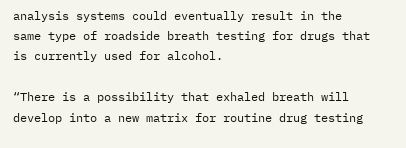analysis systems could eventually result in the same type of roadside breath testing for drugs that is currently used for alcohol.

“There is a possibility that exhaled breath will develop into a new matrix for routine drug testing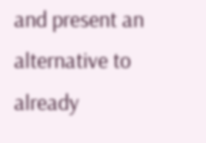and present an alternative to already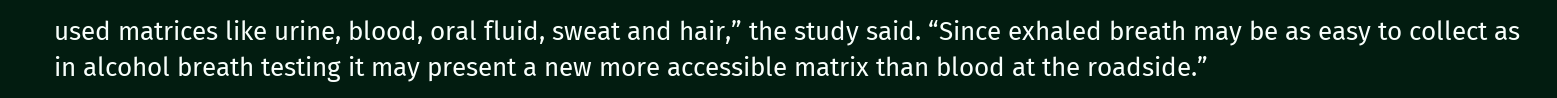used matrices like urine, blood, oral fluid, sweat and hair,” the study said. “Since exhaled breath may be as easy to collect as in alcohol breath testing it may present a new more accessible matrix than blood at the roadside.”